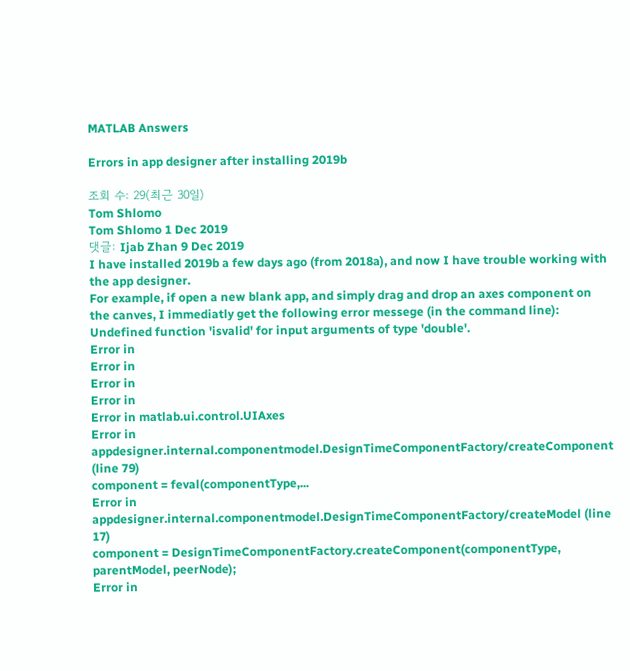MATLAB Answers

Errors in app designer after installing 2019b

조회 수: 29(최근 30일)
Tom Shlomo
Tom Shlomo 1 Dec 2019
댓글: Ijab Zhan 9 Dec 2019
I have installed 2019b a few days ago (from 2018a), and now I have trouble working with the app designer.
For example, if open a new blank app, and simply drag and drop an axes component on the canves, I immediatly get the following error messege (in the command line):
Undefined function 'isvalid' for input arguments of type 'double'.
Error in
Error in
Error in
Error in
Error in matlab.ui.control.UIAxes
Error in appdesigner.internal.componentmodel.DesignTimeComponentFactory/createComponent (line 79)
component = feval(componentType,...
Error in appdesigner.internal.componentmodel.DesignTimeComponentFactory/createModel (line 17)
component = DesignTimeComponentFactory.createComponent(componentType, parentModel, peerNode);
Error in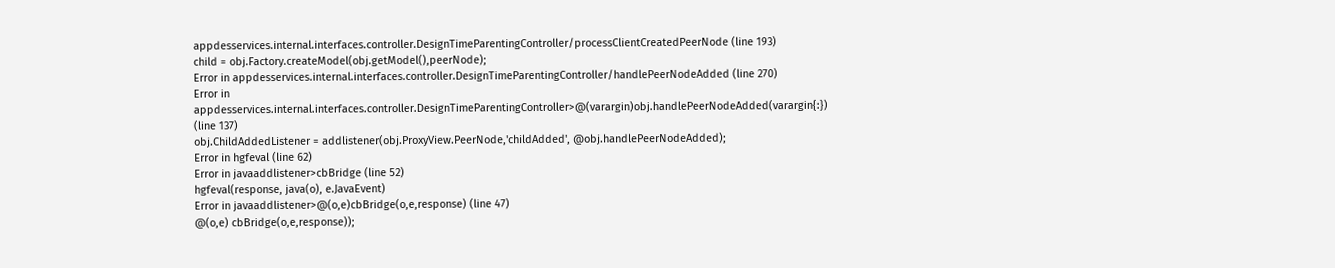appdesservices.internal.interfaces.controller.DesignTimeParentingController/processClientCreatedPeerNode (line 193)
child = obj.Factory.createModel(obj.getModel(),peerNode);
Error in appdesservices.internal.interfaces.controller.DesignTimeParentingController/handlePeerNodeAdded (line 270)
Error in appdesservices.internal.interfaces.controller.DesignTimeParentingController>@(varargin)obj.handlePeerNodeAdded(varargin{:}) (line 137)
obj.ChildAddedListener = addlistener(obj.ProxyView.PeerNode,'childAdded', @obj.handlePeerNodeAdded);
Error in hgfeval (line 62)
Error in javaaddlistener>cbBridge (line 52)
hgfeval(response, java(o), e.JavaEvent)
Error in javaaddlistener>@(o,e)cbBridge(o,e,response) (line 47)
@(o,e) cbBridge(o,e,response));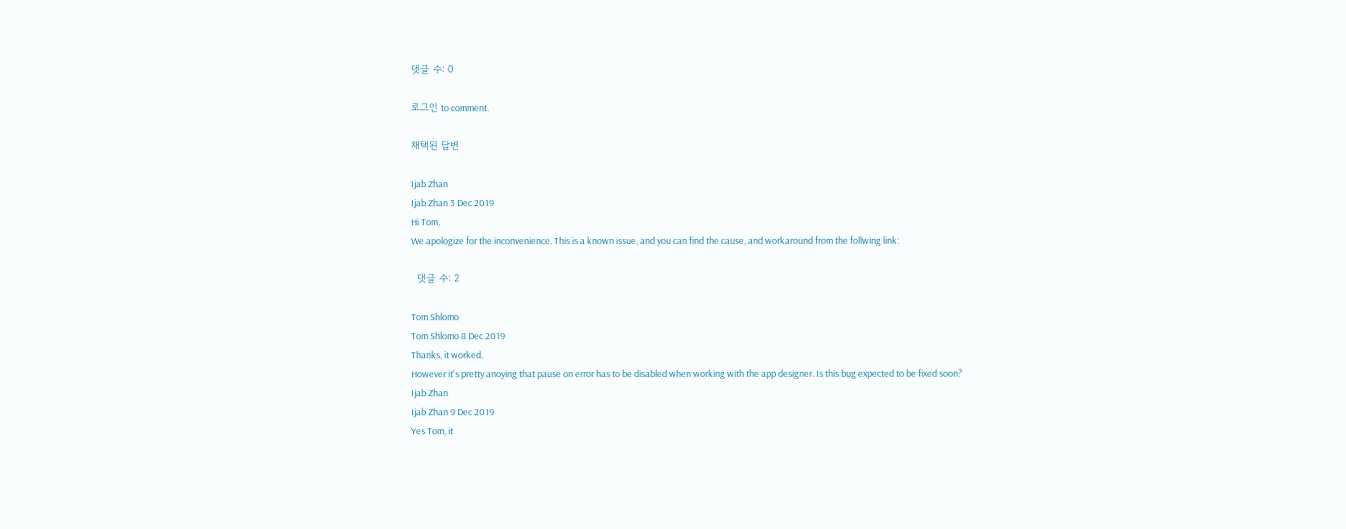댓글 수: 0

로그인 to comment.

채택된 답변

Ijab Zhan
Ijab Zhan 3 Dec 2019
Hi Tom,
We apologize for the inconvenience. This is a known issue, and you can find the cause, and workaround from the follwing link:

  댓글 수: 2

Tom Shlomo
Tom Shlomo 8 Dec 2019
Thanks, it worked.
However it's pretty anoying that pause on error has to be disabled when working with the app designer. Is this bug expected to be fixed soon?
Ijab Zhan
Ijab Zhan 9 Dec 2019
Yes Tom, it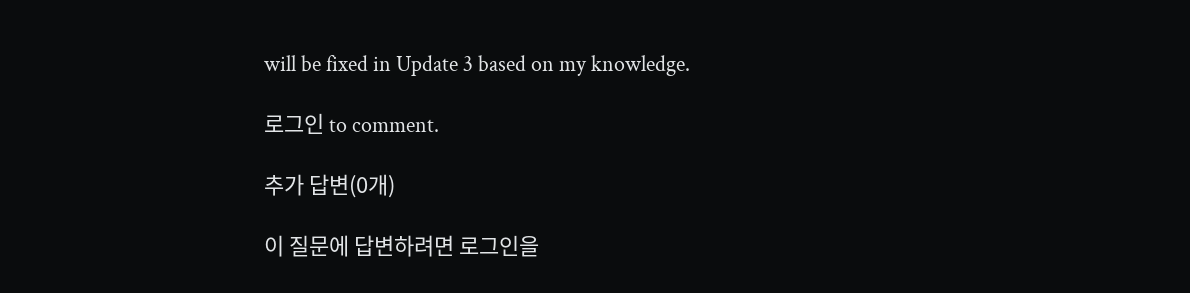will be fixed in Update 3 based on my knowledge.

로그인 to comment.

추가 답변(0개)

이 질문에 답변하려면 로그인을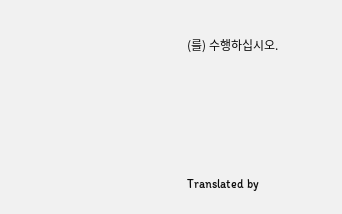(를) 수행하십시오.





Translated by